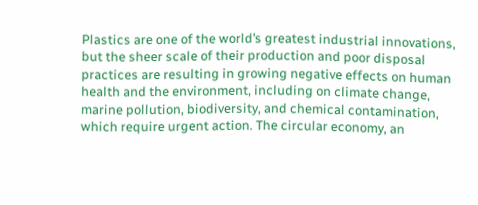Plastics are one of the world’s greatest industrial innovations, but the sheer scale of their production and poor disposal practices are resulting in growing negative effects on human health and the environment, including on climate change, marine pollution, biodiversity, and chemical contamination, which require urgent action. The circular economy, an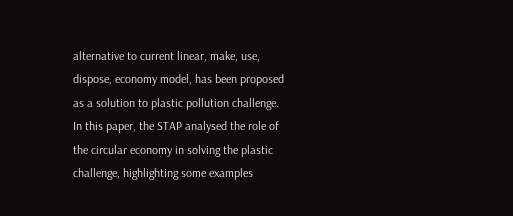alternative to current linear, make, use, dispose, economy model, has been proposed as a solution to plastic pollution challenge. In this paper, the STAP analysed the role of the circular economy in solving the plastic challenge, highlighting some examples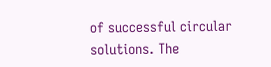of successful circular solutions. The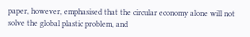paper, however, emphasised that the circular economy alone will not solve the global plastic problem, and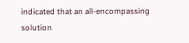indicated that an all-encompassing solution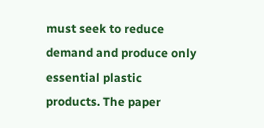must seek to reduce demand and produce only essential plastic products. The paper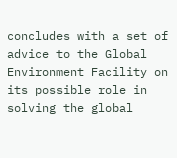concludes with a set of advice to the Global Environment Facility on its possible role in solving the global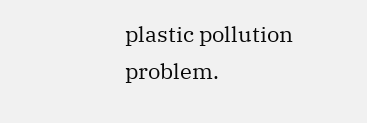plastic pollution problem.